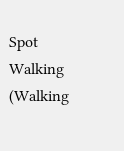Spot Walking (Walking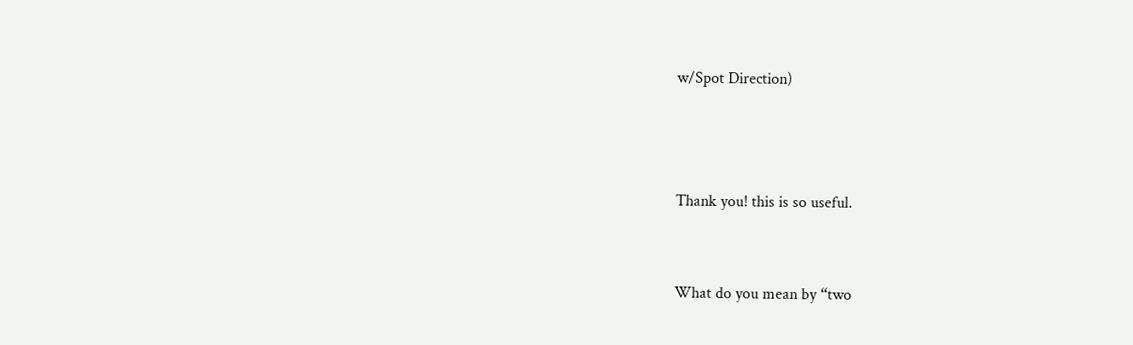w/Spot Direction)



Thank you! this is so useful.


What do you mean by “two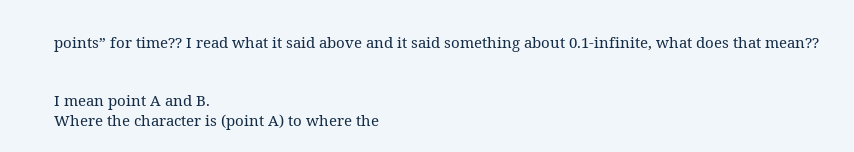points” for time?? I read what it said above and it said something about 0.1-infinite, what does that mean??


I mean point A and B.
Where the character is (point A) to where the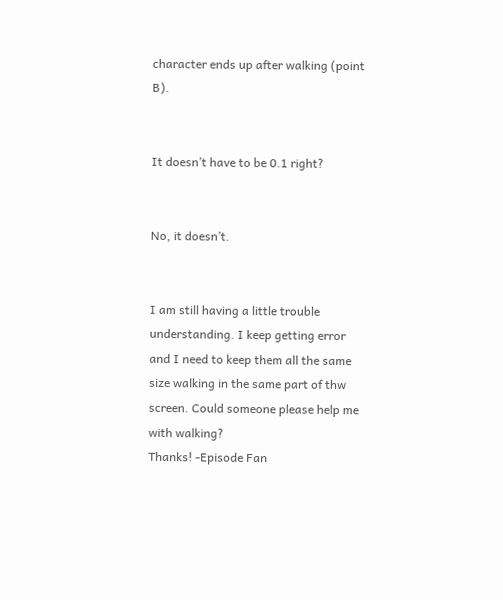character ends up after walking (point B).


It doesn’t have to be 0.1 right?


No, it doesn’t.


I am still having a little trouble understanding. I keep getting error and I need to keep them all the same size walking in the same part of thw screen. Could someone please help me with walking?
Thanks! -Episode Fan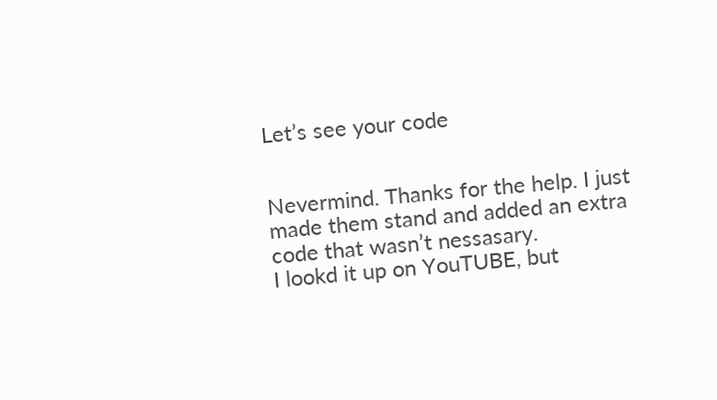Let’s see your code


Nevermind. Thanks for the help. I just made them stand and added an extra code that wasn’t nessasary.
I lookd it up on YouTUBE, but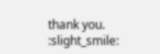thank you. :slight_smile: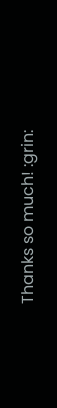Thanks so much! :grin: